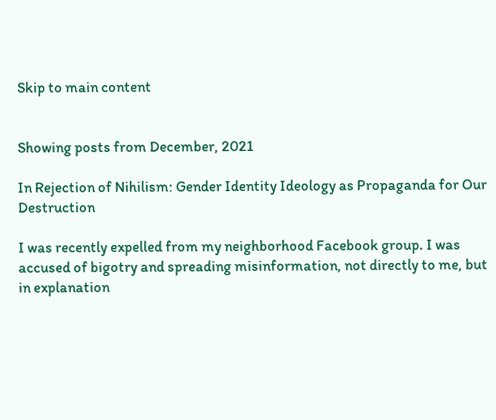Skip to main content


Showing posts from December, 2021

In Rejection of Nihilism: Gender Identity Ideology as Propaganda for Our Destruction

I was recently expelled from my neighborhood Facebook group. I was accused of bigotry and spreading misinformation, not directly to me, but in explanation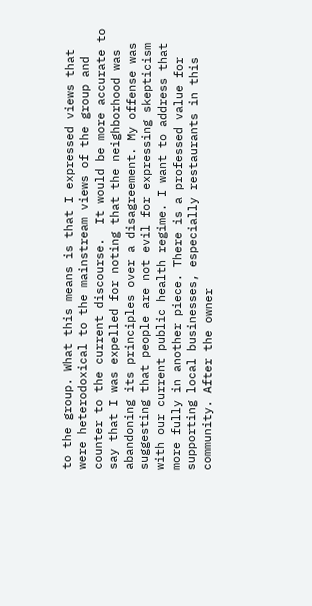to the group. What this means is that I expressed views that were heterodoxical to the mainstream views of the group and counter to the current discourse.  It would be more accurate to say that I was expelled for noting that the neighborhood was abandoning its principles over a disagreement. My offense was suggesting that people are not evil for expressing skepticism with our current public health regime. I want to address that more fully in another piece. There is a professed value for supporting local businesses, especially restaurants in this community. After the owner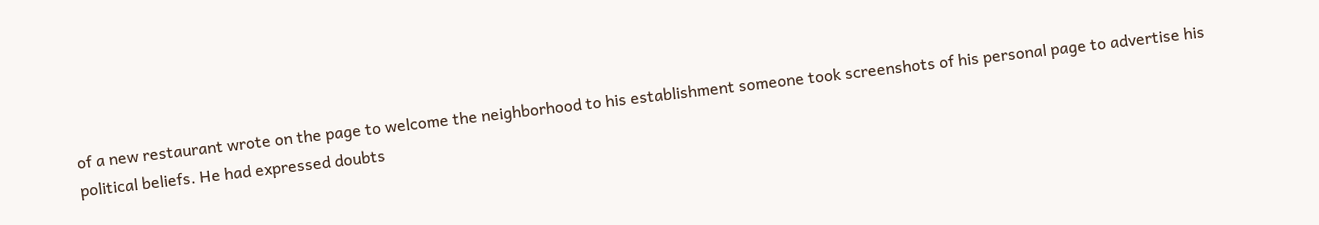of a new restaurant wrote on the page to welcome the neighborhood to his establishment someone took screenshots of his personal page to advertise his political beliefs. He had expressed doubts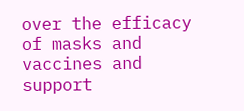over the efficacy of masks and vaccines and support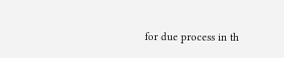for due process in th